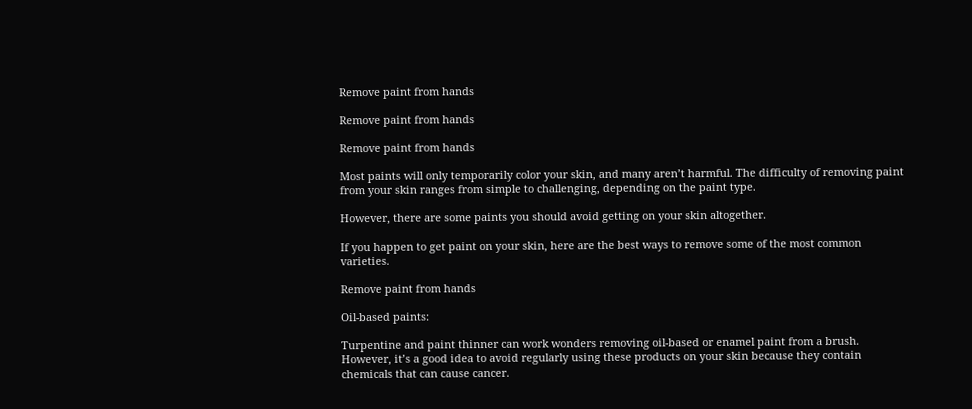Remove paint from hands

Remove paint from hands

Remove paint from hands

Most paints will only temporarily color your skin, and many aren’t harmful. The difficulty of removing paint from your skin ranges from simple to challenging, depending on the paint type.

However, there are some paints you should avoid getting on your skin altogether.

If you happen to get paint on your skin, here are the best ways to remove some of the most common varieties.

Remove paint from hands

Oil-based paints:

Turpentine and paint thinner can work wonders removing oil-based or enamel paint from a brush. However, it’s a good idea to avoid regularly using these products on your skin because they contain chemicals that can cause cancer.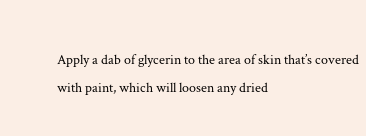Apply a dab of glycerin to the area of skin that’s covered with paint, which will loosen any dried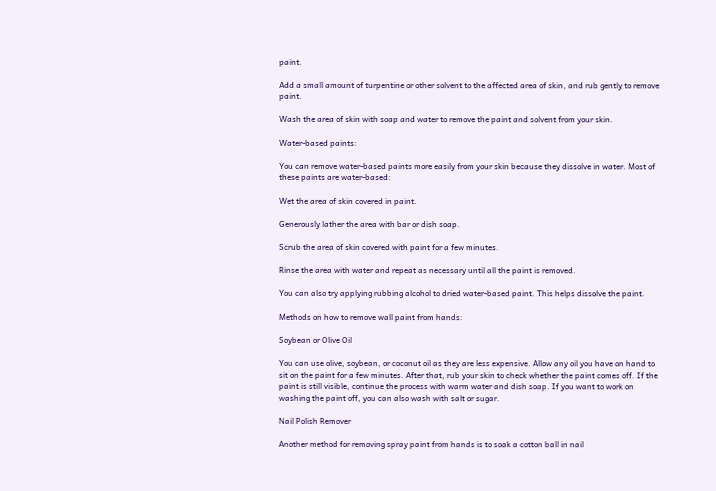paint.

Add a small amount of turpentine or other solvent to the affected area of skin, and rub gently to remove paint.

Wash the area of skin with soap and water to remove the paint and solvent from your skin.

Water-based paints:

You can remove water-based paints more easily from your skin because they dissolve in water. Most of these paints are water-based:

Wet the area of skin covered in paint.

Generously lather the area with bar or dish soap.

Scrub the area of skin covered with paint for a few minutes.

Rinse the area with water and repeat as necessary until all the paint is removed.

You can also try applying rubbing alcohol to dried water-based paint. This helps dissolve the paint.

Methods on how to remove wall paint from hands:

Soybean or Olive Oil

You can use olive, soybean, or coconut oil as they are less expensive. Allow any oil you have on hand to sit on the paint for a few minutes. After that, rub your skin to check whether the paint comes off. If the paint is still visible, continue the process with warm water and dish soap. If you want to work on washing the paint off, you can also wash with salt or sugar.

Nail Polish Remover

Another method for removing spray paint from hands is to soak a cotton ball in nail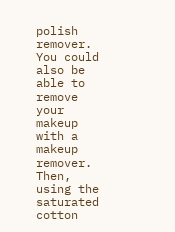polish remover. You could also be able to remove your makeup with a makeup remover. Then, using the saturated cotton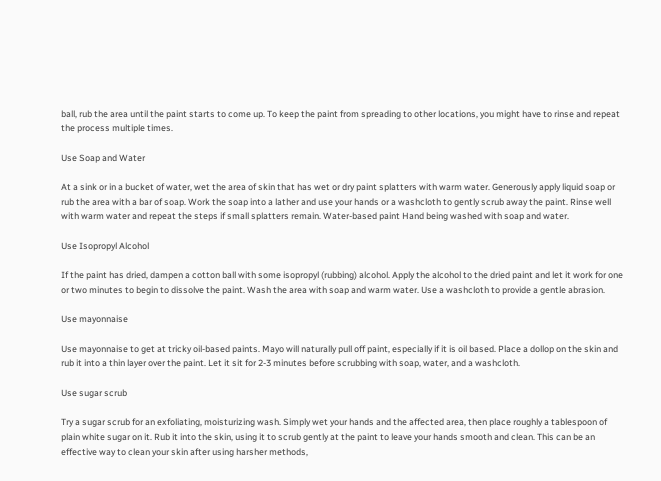ball, rub the area until the paint starts to come up. To keep the paint from spreading to other locations, you might have to rinse and repeat the process multiple times.

Use Soap and Water

At a sink or in a bucket of water, wet the area of skin that has wet or dry paint splatters with warm water. Generously apply liquid soap or rub the area with a bar of soap. Work the soap into a lather and use your hands or a washcloth to gently scrub away the paint. Rinse well with warm water and repeat the steps if small splatters remain. Water-based paint Hand being washed with soap and water.

Use Isopropyl Alcohol

If the paint has dried, dampen a cotton ball with some isopropyl (rubbing) alcohol. Apply the alcohol to the dried paint and let it work for one or two minutes to begin to dissolve the paint. Wash the area with soap and warm water. Use a washcloth to provide a gentle abrasion.

Use mayonnaise

Use mayonnaise to get at tricky oil-based paints. Mayo will naturally pull off paint, especially if it is oil based. Place a dollop on the skin and rub it into a thin layer over the paint. Let it sit for 2-3 minutes before scrubbing with soap, water, and a washcloth.

Use sugar scrub

Try a sugar scrub for an exfoliating, moisturizing wash. Simply wet your hands and the affected area, then place roughly a tablespoon of plain white sugar on it. Rub it into the skin, using it to scrub gently at the paint to leave your hands smooth and clean. This can be an effective way to clean your skin after using harsher methods,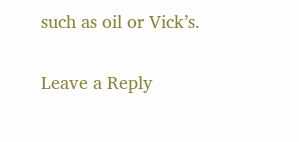such as oil or Vick’s.

Leave a Reply